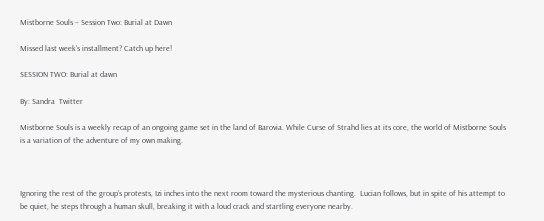Mistborne Souls – Session Two: Burial at Dawn

Missed last week’s installment? Catch up here!

SESSION TWO: Burial at dawn

By: Sandra  Twitter

Mistborne Souls is a weekly recap of an ongoing game set in the land of Barovia. While Curse of Strahd lies at its core, the world of Mistborne Souls is a variation of the adventure of my own making.



Ignoring the rest of the group’s protests, Izi inches into the next room toward the mysterious chanting.  Lucian follows, but in spite of his attempt to be quiet, he steps through a human skull, breaking it with a loud crack and startling everyone nearby.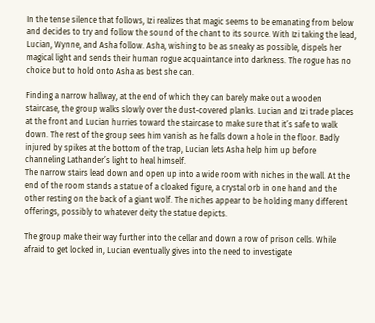In the tense silence that follows, Izi realizes that magic seems to be emanating from below and decides to try and follow the sound of the chant to its source. With Izi taking the lead, Lucian, Wynne, and Asha follow. Asha, wishing to be as sneaky as possible, dispels her magical light and sends their human rogue acquaintance into darkness. The rogue has no choice but to hold onto Asha as best she can.

Finding a narrow hallway, at the end of which they can barely make out a wooden staircase, the group walks slowly over the dust-covered planks. Lucian and Izi trade places at the front and Lucian hurries toward the staircase to make sure that it’s safe to walk down. The rest of the group sees him vanish as he falls down a hole in the floor. Badly injured by spikes at the bottom of the trap, Lucian lets Asha help him up before channeling Lathander’s light to heal himself.
The narrow stairs lead down and open up into a wide room with niches in the wall. At the end of the room stands a statue of a cloaked figure, a crystal orb in one hand and the other resting on the back of a giant wolf. The niches appear to be holding many different offerings, possibly to whatever deity the statue depicts.

The group make their way further into the cellar and down a row of prison cells. While afraid to get locked in, Lucian eventually gives into the need to investigate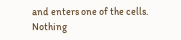and enters one of the cells. Nothing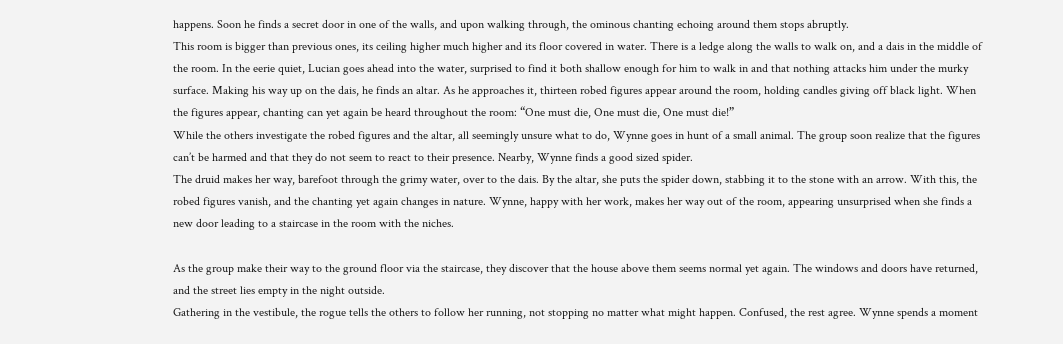happens. Soon he finds a secret door in one of the walls, and upon walking through, the ominous chanting echoing around them stops abruptly.
This room is bigger than previous ones, its ceiling higher much higher and its floor covered in water. There is a ledge along the walls to walk on, and a dais in the middle of the room. In the eerie quiet, Lucian goes ahead into the water, surprised to find it both shallow enough for him to walk in and that nothing attacks him under the murky surface. Making his way up on the dais, he finds an altar. As he approaches it, thirteen robed figures appear around the room, holding candles giving off black light. When the figures appear, chanting can yet again be heard throughout the room: “One must die, One must die, One must die!”
While the others investigate the robed figures and the altar, all seemingly unsure what to do, Wynne goes in hunt of a small animal. The group soon realize that the figures can’t be harmed and that they do not seem to react to their presence. Nearby, Wynne finds a good sized spider.
The druid makes her way, barefoot through the grimy water, over to the dais. By the altar, she puts the spider down, stabbing it to the stone with an arrow. With this, the robed figures vanish, and the chanting yet again changes in nature. Wynne, happy with her work, makes her way out of the room, appearing unsurprised when she finds a new door leading to a staircase in the room with the niches.

As the group make their way to the ground floor via the staircase, they discover that the house above them seems normal yet again. The windows and doors have returned, and the street lies empty in the night outside.
Gathering in the vestibule, the rogue tells the others to follow her running, not stopping no matter what might happen. Confused, the rest agree. Wynne spends a moment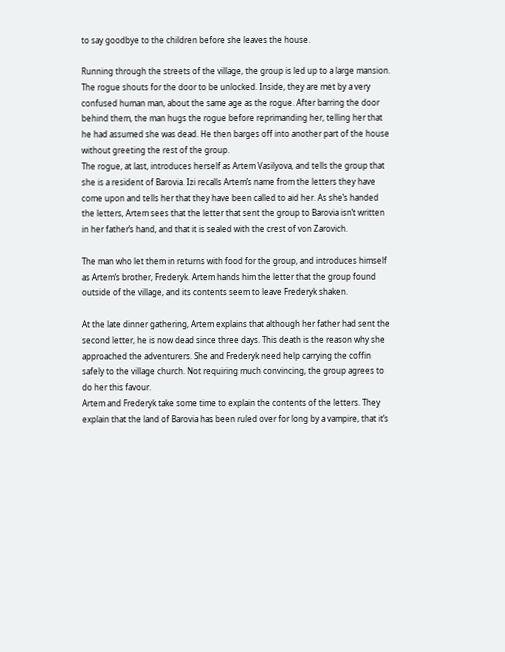to say goodbye to the children before she leaves the house.

Running through the streets of the village, the group is led up to a large mansion. The rogue shouts for the door to be unlocked. Inside, they are met by a very confused human man, about the same age as the rogue. After barring the door behind them, the man hugs the rogue before reprimanding her, telling her that he had assumed she was dead. He then barges off into another part of the house without greeting the rest of the group.
The rogue, at last, introduces herself as Artem Vasilyova, and tells the group that she is a resident of Barovia. Izi recalls Artem’s name from the letters they have come upon and tells her that they have been called to aid her. As she’s handed the letters, Artem sees that the letter that sent the group to Barovia isn’t written in her father’s hand, and that it is sealed with the crest of von Zarovich.

The man who let them in returns with food for the group, and introduces himself as Artem’s brother, Frederyk. Artem hands him the letter that the group found outside of the village, and its contents seem to leave Frederyk shaken.

At the late dinner gathering, Artem explains that although her father had sent the second letter, he is now dead since three days. This death is the reason why she approached the adventurers. She and Frederyk need help carrying the coffin safely to the village church. Not requiring much convincing, the group agrees to do her this favour.
Artem and Frederyk take some time to explain the contents of the letters. They explain that the land of Barovia has been ruled over for long by a vampire, that it’s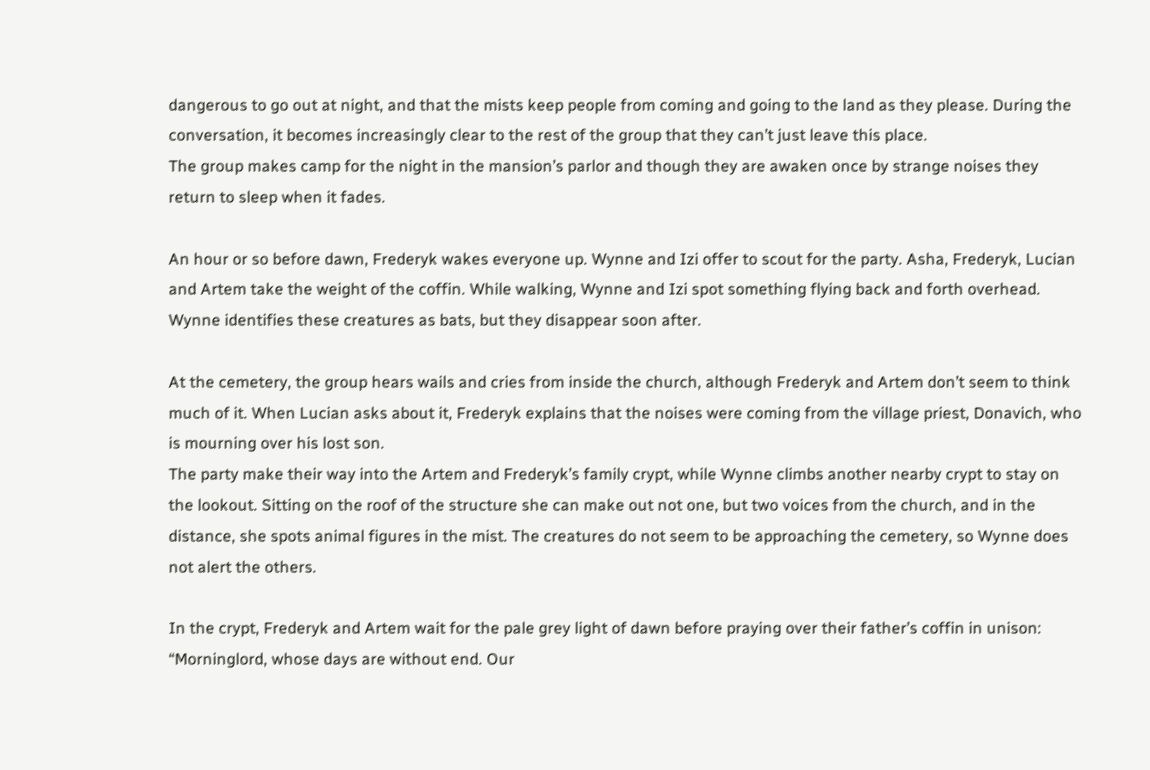dangerous to go out at night, and that the mists keep people from coming and going to the land as they please. During the conversation, it becomes increasingly clear to the rest of the group that they can’t just leave this place.
The group makes camp for the night in the mansion’s parlor and though they are awaken once by strange noises they return to sleep when it fades.

An hour or so before dawn, Frederyk wakes everyone up. Wynne and Izi offer to scout for the party. Asha, Frederyk, Lucian and Artem take the weight of the coffin. While walking, Wynne and Izi spot something flying back and forth overhead. Wynne identifies these creatures as bats, but they disappear soon after.

At the cemetery, the group hears wails and cries from inside the church, although Frederyk and Artem don’t seem to think much of it. When Lucian asks about it, Frederyk explains that the noises were coming from the village priest, Donavich, who is mourning over his lost son.
The party make their way into the Artem and Frederyk’s family crypt, while Wynne climbs another nearby crypt to stay on the lookout. Sitting on the roof of the structure she can make out not one, but two voices from the church, and in the distance, she spots animal figures in the mist. The creatures do not seem to be approaching the cemetery, so Wynne does not alert the others.

In the crypt, Frederyk and Artem wait for the pale grey light of dawn before praying over their father’s coffin in unison: “Morninglord, whose days are without end. Our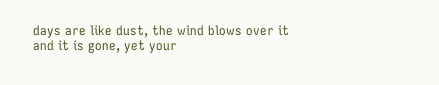days are like dust, the wind blows over it and it is gone, yet your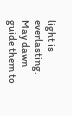light is everlasting. May dawn guide them to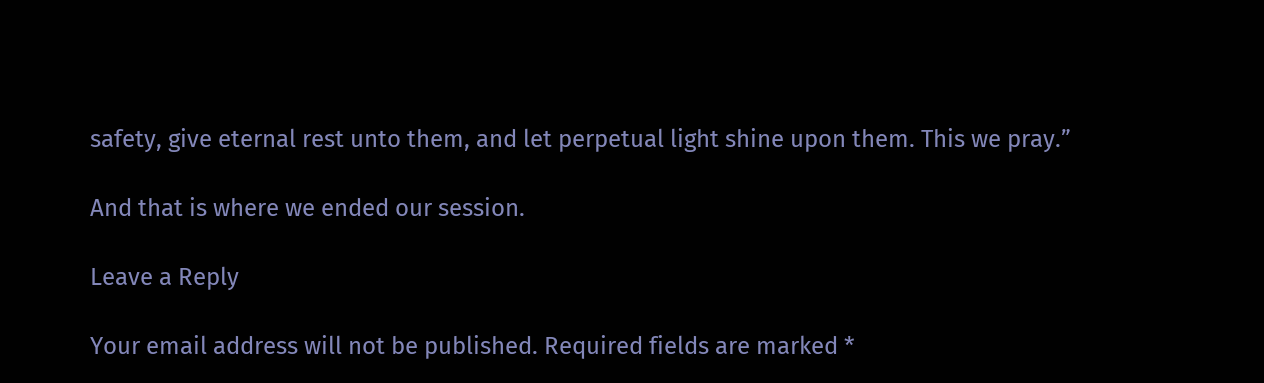safety, give eternal rest unto them, and let perpetual light shine upon them. This we pray.”

And that is where we ended our session.

Leave a Reply

Your email address will not be published. Required fields are marked *